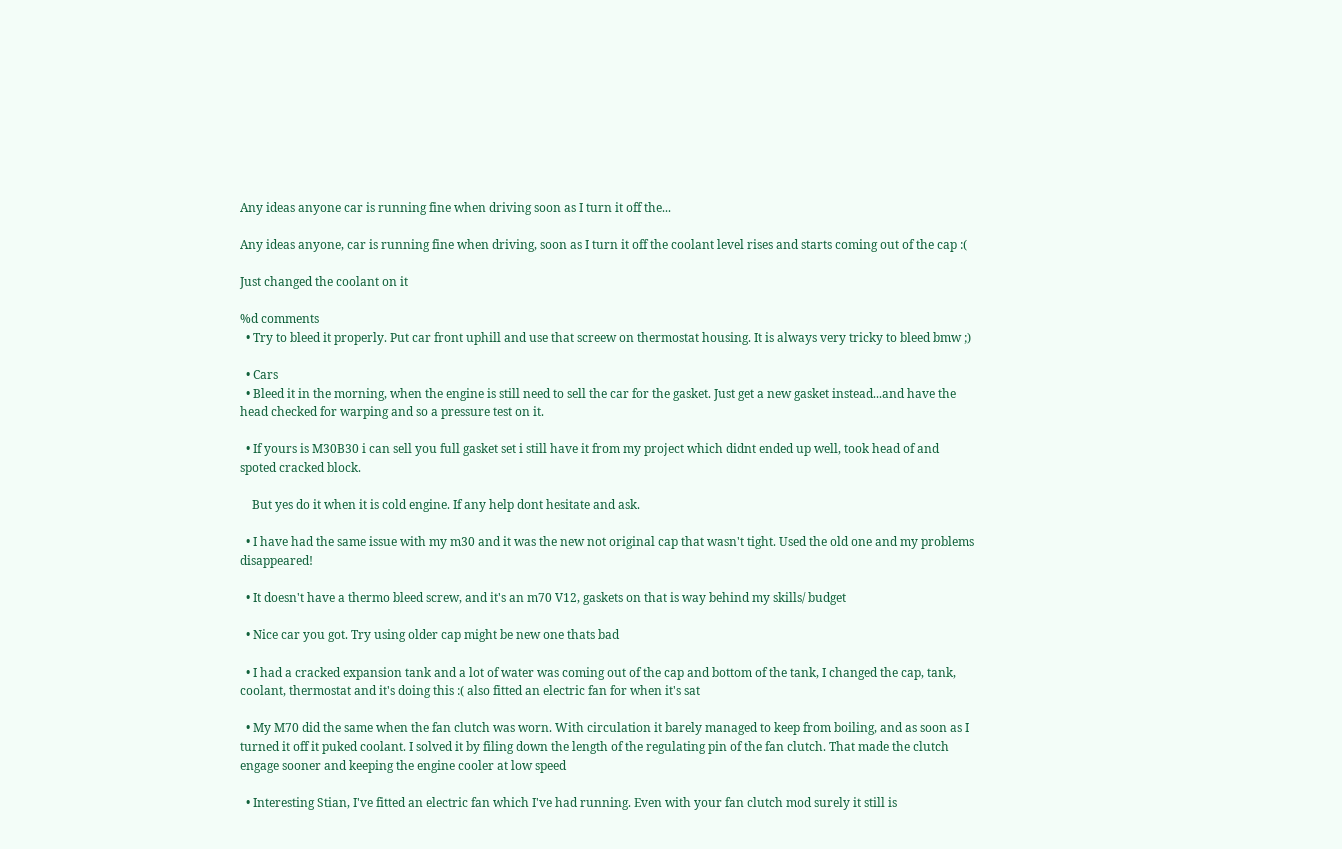Any ideas anyone car is running fine when driving soon as I turn it off the...

Any ideas anyone, car is running fine when driving, soon as I turn it off the coolant level rises and starts coming out of the cap :(

Just changed the coolant on it

%d comments
  • Try to bleed it properly. Put car front uphill and use that screew on thermostat housing. It is always very tricky to bleed bmw ;)

  • Cars
  • Bleed it in the morning, when the engine is still need to sell the car for the gasket. Just get a new gasket instead...and have the head checked for warping and so a pressure test on it.

  • If yours is M30B30 i can sell you full gasket set i still have it from my project which didnt ended up well, took head of and spoted cracked block.

    But yes do it when it is cold engine. If any help dont hesitate and ask.

  • I have had the same issue with my m30 and it was the new not original cap that wasn't tight. Used the old one and my problems disappeared!

  • It doesn't have a thermo bleed screw, and it's an m70 V12, gaskets on that is way behind my skills/ budget

  • Nice car you got. Try using older cap might be new one thats bad

  • I had a cracked expansion tank and a lot of water was coming out of the cap and bottom of the tank, I changed the cap, tank, coolant, thermostat and it's doing this :( also fitted an electric fan for when it's sat

  • My M70 did the same when the fan clutch was worn. With circulation it barely managed to keep from boiling, and as soon as I turned it off it puked coolant. I solved it by filing down the length of the regulating pin of the fan clutch. That made the clutch engage sooner and keeping the engine cooler at low speed

  • Interesting Stian, I've fitted an electric fan which I've had running. Even with your fan clutch mod surely it still is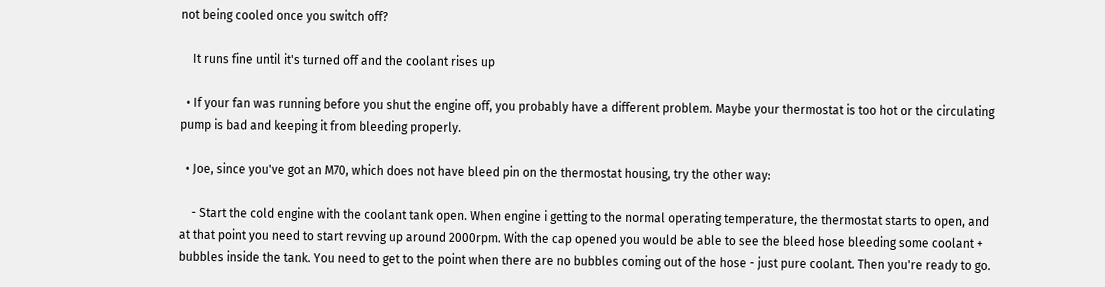not being cooled once you switch off?

    It runs fine until it's turned off and the coolant rises up

  • If your fan was running before you shut the engine off, you probably have a different problem. Maybe your thermostat is too hot or the circulating pump is bad and keeping it from bleeding properly.

  • Joe, since you've got an M70, which does not have bleed pin on the thermostat housing, try the other way:

    - Start the cold engine with the coolant tank open. When engine i getting to the normal operating temperature, the thermostat starts to open, and at that point you need to start revving up around 2000rpm. With the cap opened you would be able to see the bleed hose bleeding some coolant + bubbles inside the tank. You need to get to the point when there are no bubbles coming out of the hose - just pure coolant. Then you're ready to go.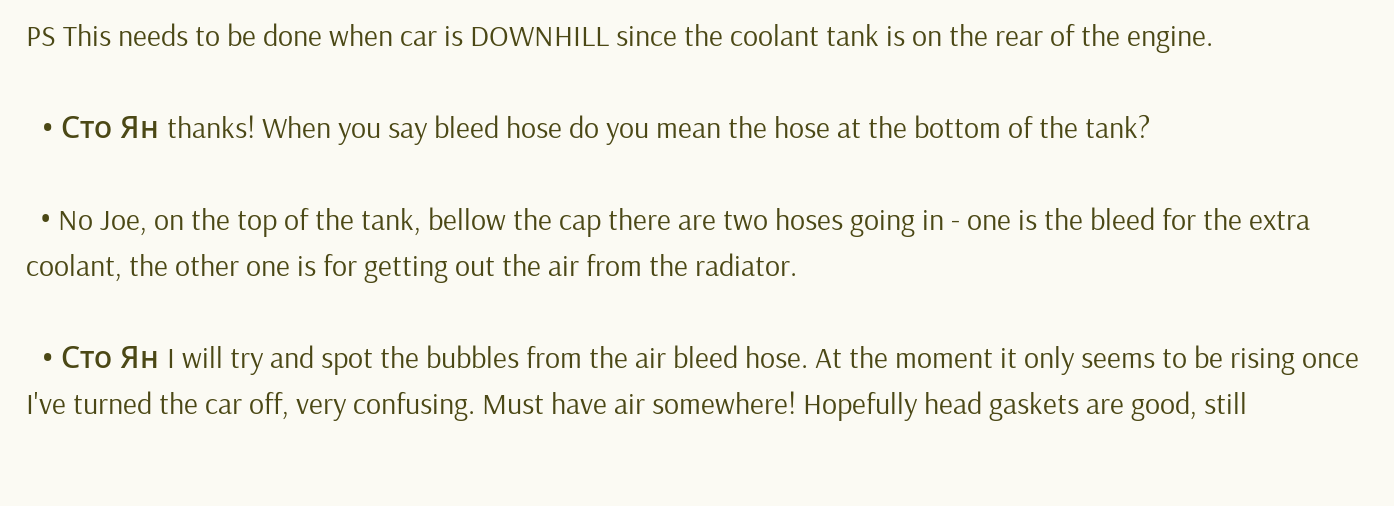PS This needs to be done when car is DOWNHILL since the coolant tank is on the rear of the engine.

  • Сто Ян thanks! When you say bleed hose do you mean the hose at the bottom of the tank?

  • No Joe, on the top of the tank, bellow the cap there are two hoses going in - one is the bleed for the extra coolant, the other one is for getting out the air from the radiator.

  • Сто Ян I will try and spot the bubbles from the air bleed hose. At the moment it only seems to be rising once I've turned the car off, very confusing. Must have air somewhere! Hopefully head gaskets are good, still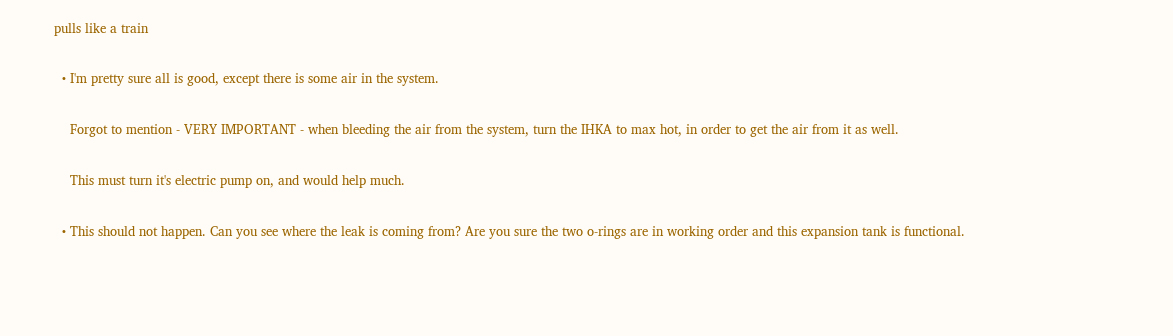pulls like a train

  • I'm pretty sure all is good, except there is some air in the system.

    Forgot to mention - VERY IMPORTANT - when bleeding the air from the system, turn the IHKA to max hot, in order to get the air from it as well.

    This must turn it's electric pump on, and would help much.

  • This should not happen. Can you see where the leak is coming from? Are you sure the two o-rings are in working order and this expansion tank is functional.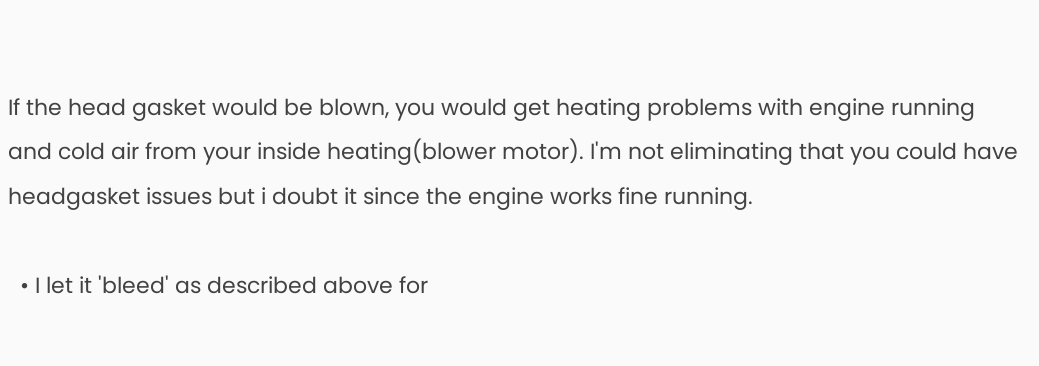If the head gasket would be blown, you would get heating problems with engine running and cold air from your inside heating(blower motor). I'm not eliminating that you could have headgasket issues but i doubt it since the engine works fine running.

  • I let it 'bleed' as described above for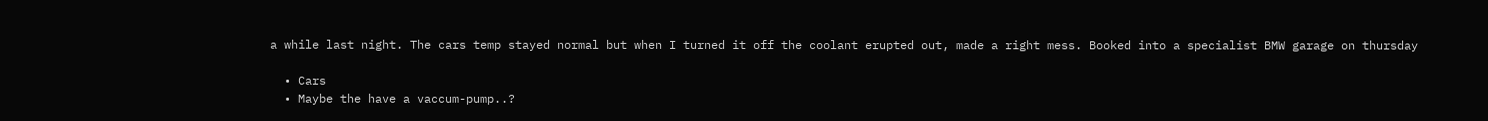a while last night. The cars temp stayed normal but when I turned it off the coolant erupted out, made a right mess. Booked into a specialist BMW garage on thursday

  • Cars
  • Maybe the have a vaccum-pump..?